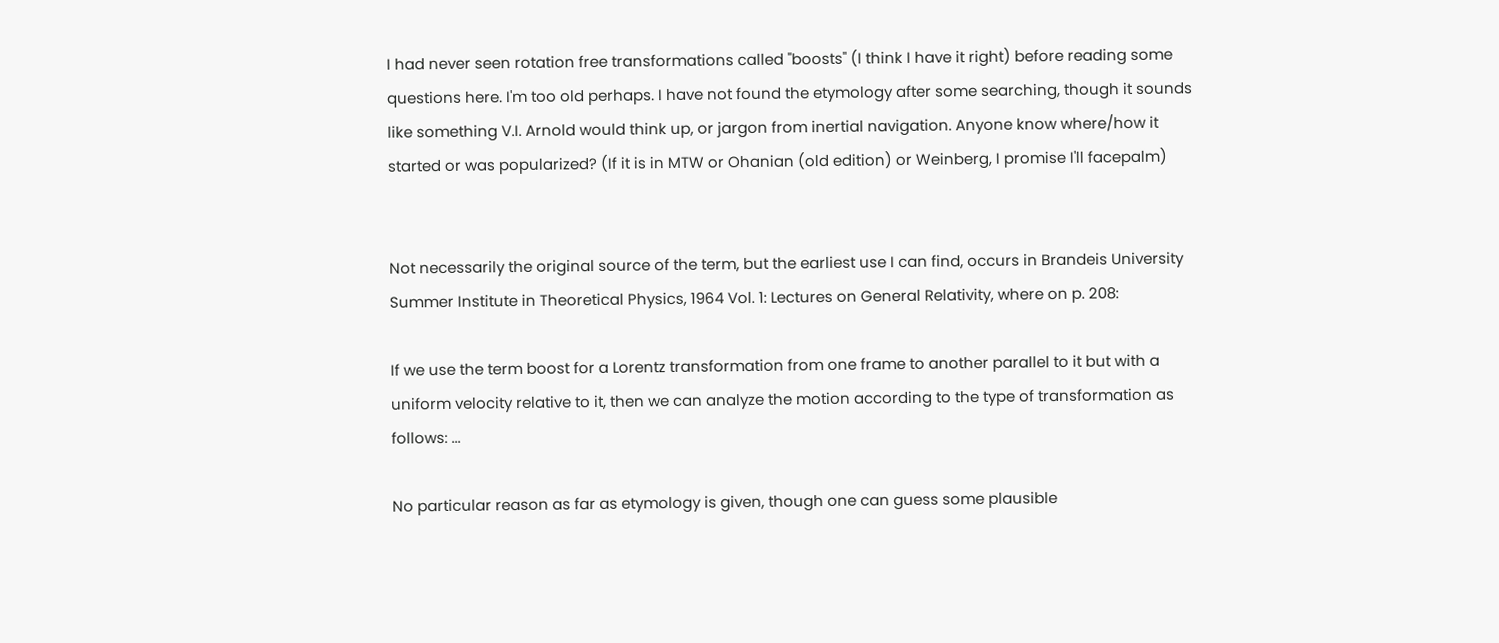I had never seen rotation free transformations called "boosts" (I think I have it right) before reading some questions here. I'm too old perhaps. I have not found the etymology after some searching, though it sounds like something V.I. Arnold would think up, or jargon from inertial navigation. Anyone know where/how it started or was popularized? (If it is in MTW or Ohanian (old edition) or Weinberg, I promise I'll facepalm)


Not necessarily the original source of the term, but the earliest use I can find, occurs in Brandeis University Summer Institute in Theoretical Physics, 1964 Vol. 1: Lectures on General Relativity, where on p. 208:

If we use the term boost for a Lorentz transformation from one frame to another parallel to it but with a uniform velocity relative to it, then we can analyze the motion according to the type of transformation as follows: ...

No particular reason as far as etymology is given, though one can guess some plausible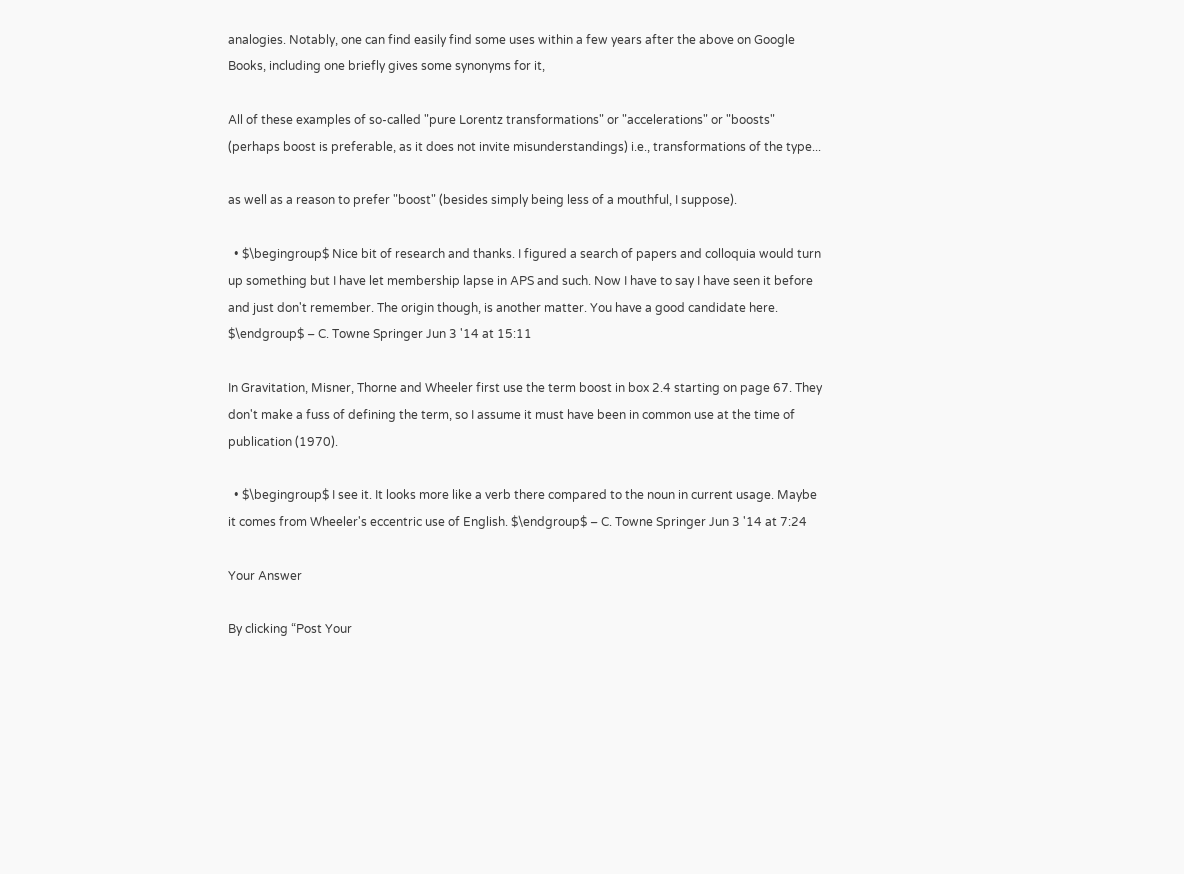analogies. Notably, one can find easily find some uses within a few years after the above on Google Books, including one briefly gives some synonyms for it,

All of these examples of so-called "pure Lorentz transformations" or "accelerations" or "boosts" (perhaps boost is preferable, as it does not invite misunderstandings) i.e., transformations of the type...

as well as a reason to prefer "boost" (besides simply being less of a mouthful, I suppose).

  • $\begingroup$ Nice bit of research and thanks. I figured a search of papers and colloquia would turn up something but I have let membership lapse in APS and such. Now I have to say I have seen it before and just don't remember. The origin though, is another matter. You have a good candidate here. $\endgroup$ – C. Towne Springer Jun 3 '14 at 15:11

In Gravitation, Misner, Thorne and Wheeler first use the term boost in box 2.4 starting on page 67. They don't make a fuss of defining the term, so I assume it must have been in common use at the time of publication (1970).

  • $\begingroup$ I see it. It looks more like a verb there compared to the noun in current usage. Maybe it comes from Wheeler's eccentric use of English. $\endgroup$ – C. Towne Springer Jun 3 '14 at 7:24

Your Answer

By clicking “Post Your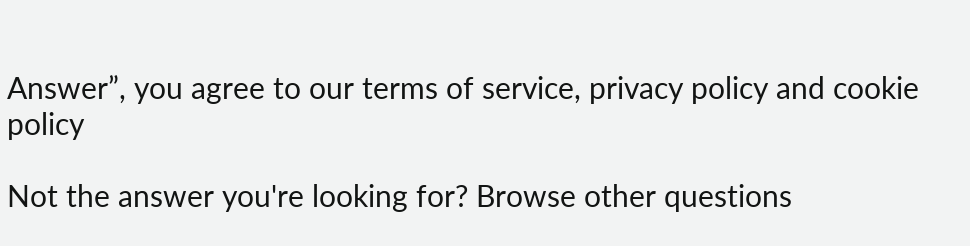Answer”, you agree to our terms of service, privacy policy and cookie policy

Not the answer you're looking for? Browse other questions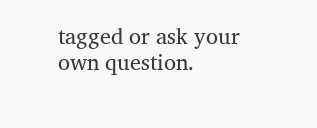tagged or ask your own question.